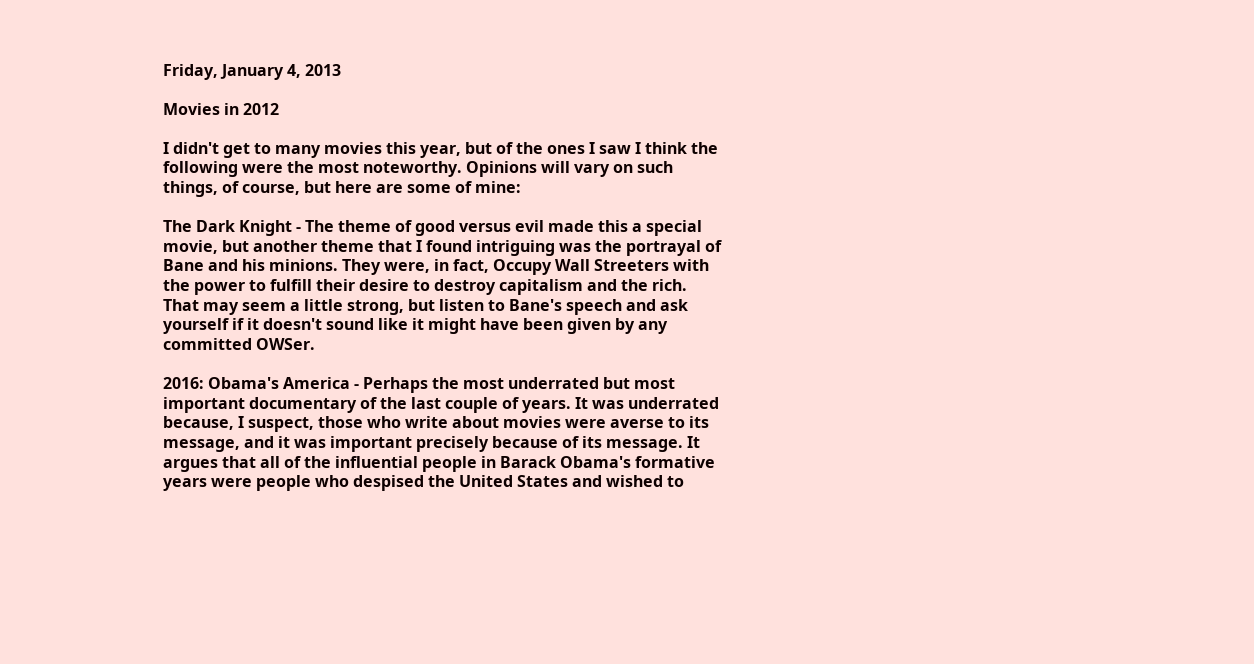Friday, January 4, 2013

Movies in 2012

I didn't get to many movies this year, but of the ones I saw I think the following were the most noteworthy. Opinions will vary on such things, of course, but here are some of mine:

The Dark Knight - The theme of good versus evil made this a special movie, but another theme that I found intriguing was the portrayal of Bane and his minions. They were, in fact, Occupy Wall Streeters with the power to fulfill their desire to destroy capitalism and the rich. That may seem a little strong, but listen to Bane's speech and ask yourself if it doesn't sound like it might have been given by any committed OWSer.

2016: Obama's America - Perhaps the most underrated but most important documentary of the last couple of years. It was underrated because, I suspect, those who write about movies were averse to its message, and it was important precisely because of its message. It argues that all of the influential people in Barack Obama's formative years were people who despised the United States and wished to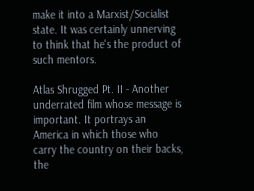make it into a Marxist/Socialist state. It was certainly unnerving to think that he's the product of such mentors.

Atlas Shrugged Pt. II - Another underrated film whose message is important. It portrays an America in which those who carry the country on their backs, the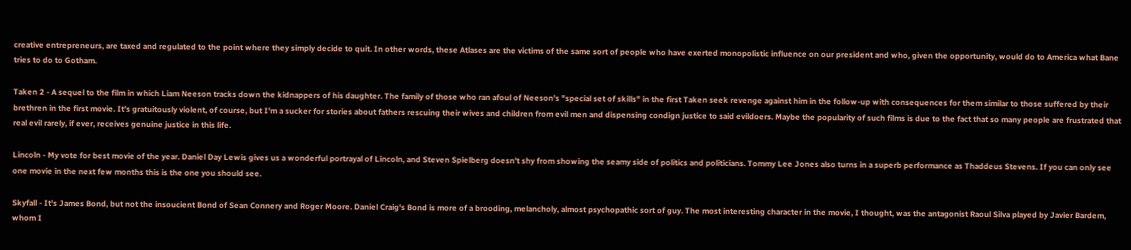creative entrepreneurs, are taxed and regulated to the point where they simply decide to quit. In other words, these Atlases are the victims of the same sort of people who have exerted monopolistic influence on our president and who, given the opportunity, would do to America what Bane tries to do to Gotham.

Taken 2 - A sequel to the film in which Liam Neeson tracks down the kidnappers of his daughter. The family of those who ran afoul of Neeson's "special set of skills" in the first Taken seek revenge against him in the follow-up with consequences for them similar to those suffered by their brethren in the first movie. It's gratuitously violent, of course, but I'm a sucker for stories about fathers rescuing their wives and children from evil men and dispensing condign justice to said evildoers. Maybe the popularity of such films is due to the fact that so many people are frustrated that real evil rarely, if ever, receives genuine justice in this life.

Lincoln - My vote for best movie of the year. Daniel Day Lewis gives us a wonderful portrayal of Lincoln, and Steven Spielberg doesn't shy from showing the seamy side of politics and politicians. Tommy Lee Jones also turns in a superb performance as Thaddeus Stevens. If you can only see one movie in the next few months this is the one you should see.

Skyfall - It's James Bond, but not the insoucient Bond of Sean Connery and Roger Moore. Daniel Craig's Bond is more of a brooding, melancholy, almost psychopathic sort of guy. The most interesting character in the movie, I thought, was the antagonist Raoul Silva played by Javier Bardem, whom I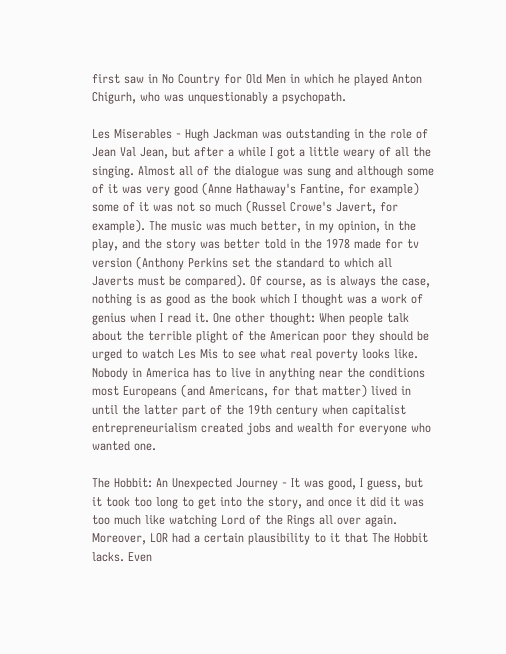first saw in No Country for Old Men in which he played Anton Chigurh, who was unquestionably a psychopath.

Les Miserables - Hugh Jackman was outstanding in the role of Jean Val Jean, but after a while I got a little weary of all the singing. Almost all of the dialogue was sung and although some of it was very good (Anne Hathaway's Fantine, for example) some of it was not so much (Russel Crowe's Javert, for example). The music was much better, in my opinion, in the play, and the story was better told in the 1978 made for tv version (Anthony Perkins set the standard to which all Javerts must be compared). Of course, as is always the case, nothing is as good as the book which I thought was a work of genius when I read it. One other thought: When people talk about the terrible plight of the American poor they should be urged to watch Les Mis to see what real poverty looks like. Nobody in America has to live in anything near the conditions most Europeans (and Americans, for that matter) lived in until the latter part of the 19th century when capitalist entrepreneurialism created jobs and wealth for everyone who wanted one.

The Hobbit: An Unexpected Journey - It was good, I guess, but it took too long to get into the story, and once it did it was too much like watching Lord of the Rings all over again. Moreover, LOR had a certain plausibility to it that The Hobbit lacks. Even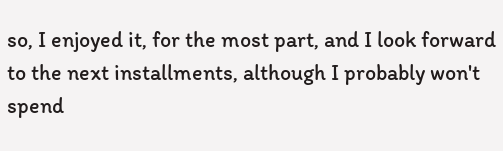so, I enjoyed it, for the most part, and I look forward to the next installments, although I probably won't spend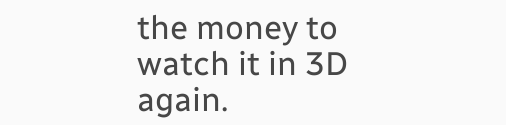the money to watch it in 3D again.